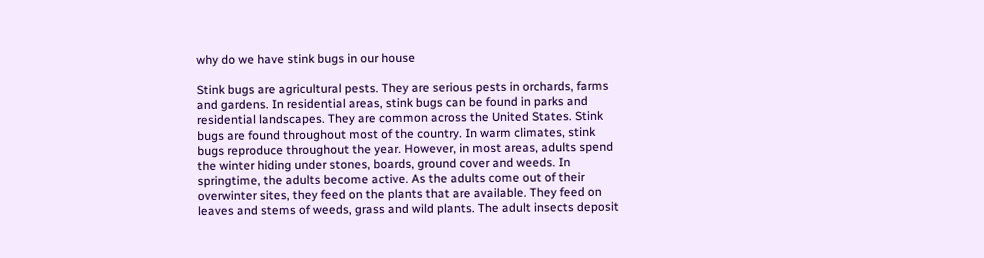why do we have stink bugs in our house

Stink bugs are agricultural pests. They are serious pests in orchards, farms and gardens. In residential areas, stink bugs can be found in parks and residential landscapes. They are common across the United States. Stink bugs are found throughout most of the country. In warm climates, stink bugs reproduce throughout the year. However, in most areas, adults spend the winter hiding under stones, boards, ground cover and weeds. In springtime, the adults become active. As the adults come out of their overwinter sites, they feed on the plants that are available. They feed on leaves and stems of weeds, grass and wild plants. The adult insects deposit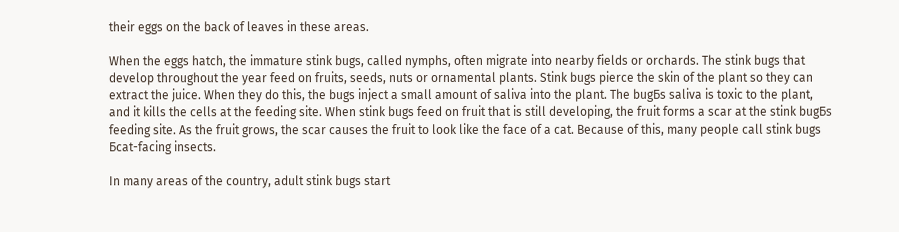their eggs on the back of leaves in these areas.

When the eggs hatch, the immature stink bugs, called nymphs, often migrate into nearby fields or orchards. The stink bugs that develop throughout the year feed on fruits, seeds, nuts or ornamental plants. Stink bugs pierce the skin of the plant so they can extract the juice. When they do this, the bugs inject a small amount of saliva into the plant. The bugБs saliva is toxic to the plant, and it kills the cells at the feeding site. When stink bugs feed on fruit that is still developing, the fruit forms a scar at the stink bugБs feeding site. As the fruit grows, the scar causes the fruit to look like the face of a cat. Because of this, many people call stink bugs Бcat-facing insects.

In many areas of the country, adult stink bugs start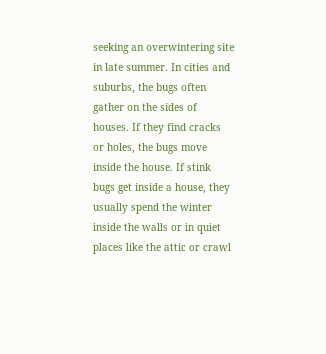seeking an overwintering site in late summer. In cities and suburbs, the bugs often gather on the sides of houses. If they find cracks or holes, the bugs move inside the house. If stink bugs get inside a house, they usually spend the winter inside the walls or in quiet places like the attic or crawl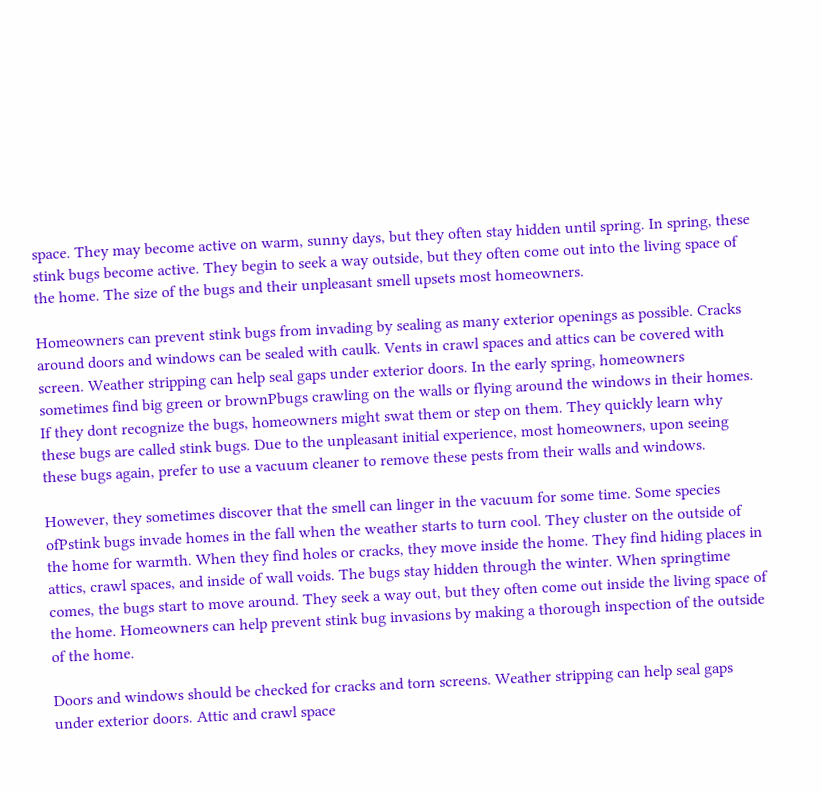space. They may become active on warm, sunny days, but they often stay hidden until spring. In spring, these stink bugs become active. They begin to seek a way outside, but they often come out into the living space of the home. The size of the bugs and their unpleasant smell upsets most homeowners.

Homeowners can prevent stink bugs from invading by sealing as many exterior openings as possible. Cracks around doors and windows can be sealed with caulk. Vents in crawl spaces and attics can be covered with screen. Weather stripping can help seal gaps under exterior doors. In the early spring, homeowners sometimes find big green or brownPbugs crawling on the walls or flying around the windows in their homes. If they dont recognize the bugs, homeowners might swat them or step on them. They quickly learn why these bugs are called stink bugs. Due to the unpleasant initial experience, most homeowners, upon seeing these bugs again, prefer to use a vacuum cleaner to remove these pests from their walls and windows.

However, they sometimes discover that the smell can linger in the vacuum for some time. Some species ofPstink bugs invade homes in the fall when the weather starts to turn cool. They cluster on the outside of the home for warmth. When they find holes or cracks, they move inside the home. They find hiding places in attics, crawl spaces, and inside of wall voids. The bugs stay hidden through the winter. When springtime comes, the bugs start to move around. They seek a way out, but they often come out inside the living space of the home. Homeowners can help prevent stink bug invasions by making a thorough inspection of the outside of the home.

Doors and windows should be checked for cracks and torn screens. Weather stripping can help seal gaps under exterior doors. Attic and crawl space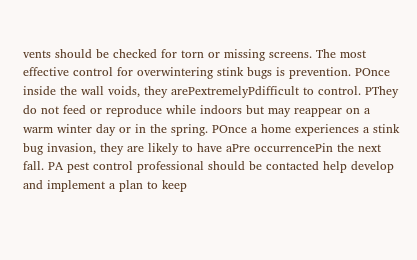vents should be checked for torn or missing screens. The most effective control for overwintering stink bugs is prevention. POnce inside the wall voids, they arePextremelyPdifficult to control. PThey do not feed or reproduce while indoors but may reappear on a warm winter day or in the spring. POnce a home experiences a stink bug invasion, they are likely to have aPre occurrencePin the next fall. PA pest control professional should be contacted help develop and implement a plan to keep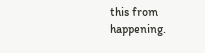this from happening.